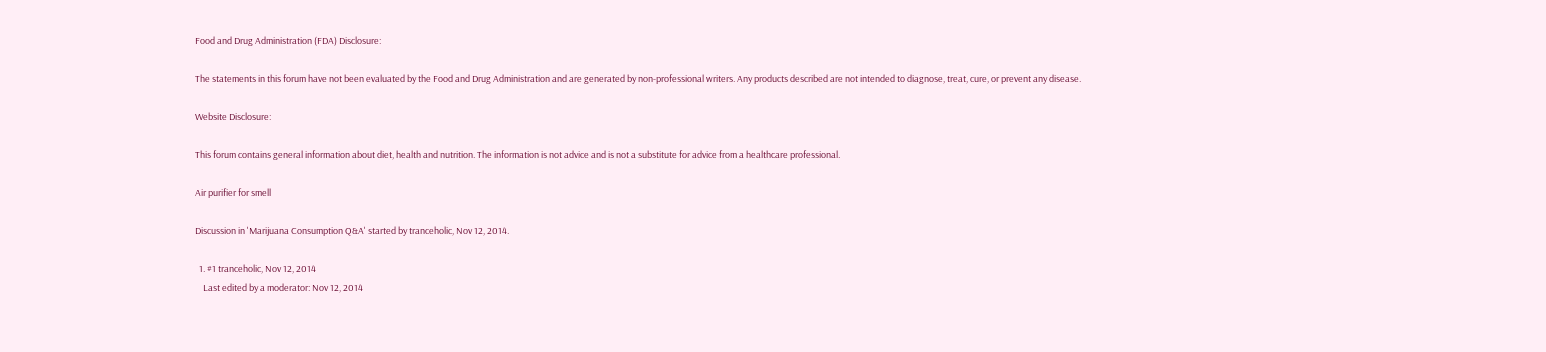Food and Drug Administration (FDA) Disclosure:

The statements in this forum have not been evaluated by the Food and Drug Administration and are generated by non-professional writers. Any products described are not intended to diagnose, treat, cure, or prevent any disease.

Website Disclosure:

This forum contains general information about diet, health and nutrition. The information is not advice and is not a substitute for advice from a healthcare professional.

Air purifier for smell

Discussion in 'Marijuana Consumption Q&A' started by tranceholic, Nov 12, 2014.

  1. #1 tranceholic, Nov 12, 2014
    Last edited by a moderator: Nov 12, 2014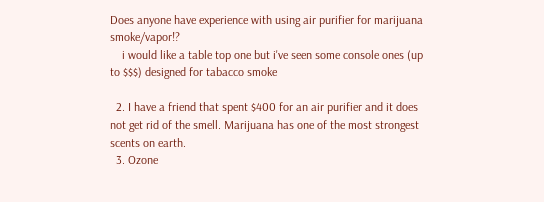Does anyone have experience with using air purifier for marijuana smoke/vapor!?
    i would like a table top one but i've seen some console ones (up to $$$) designed for tabacco smoke

  2. I have a friend that spent $400 for an air purifier and it does not get rid of the smell. Marijuana has one of the most strongest scents on earth.
  3. Ozone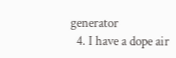generator
  4. I have a dope air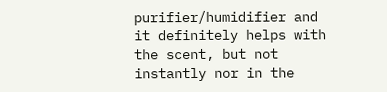purifier/humidifier and it definitely helps with the scent, but not instantly nor in the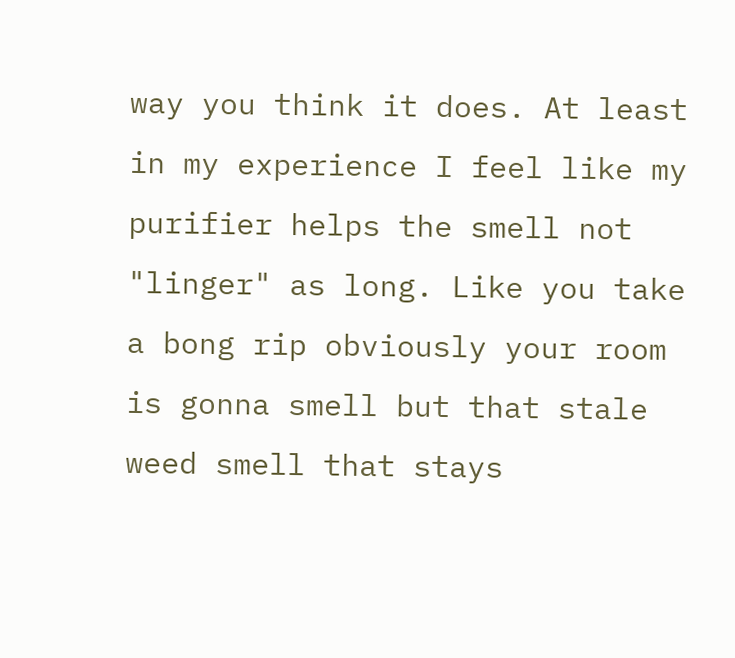way you think it does. At least in my experience I feel like my purifier helps the smell not "linger" as long. Like you take a bong rip obviously your room is gonna smell but that stale weed smell that stays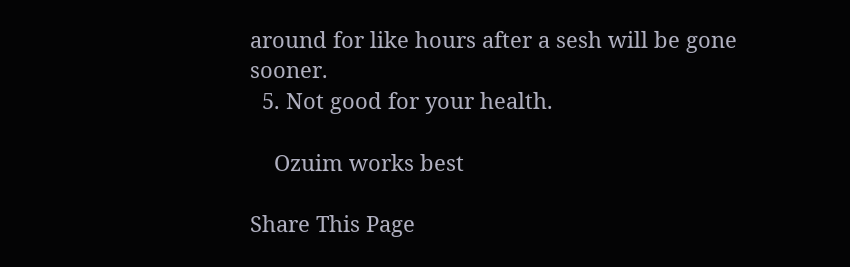around for like hours after a sesh will be gone sooner.
  5. Not good for your health.

    Ozuim works best

Share This Page